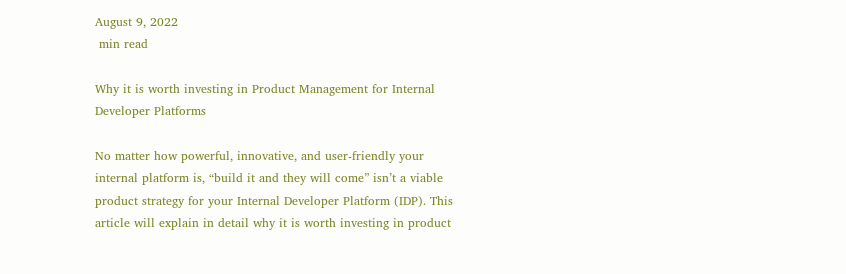August 9, 2022
 min read

Why it is worth investing in Product Management for Internal Developer Platforms

No matter how powerful, innovative, and user-friendly your internal platform is, “build it and they will come” isn’t a viable product strategy for your Internal Developer Platform (IDP). This article will explain in detail why it is worth investing in product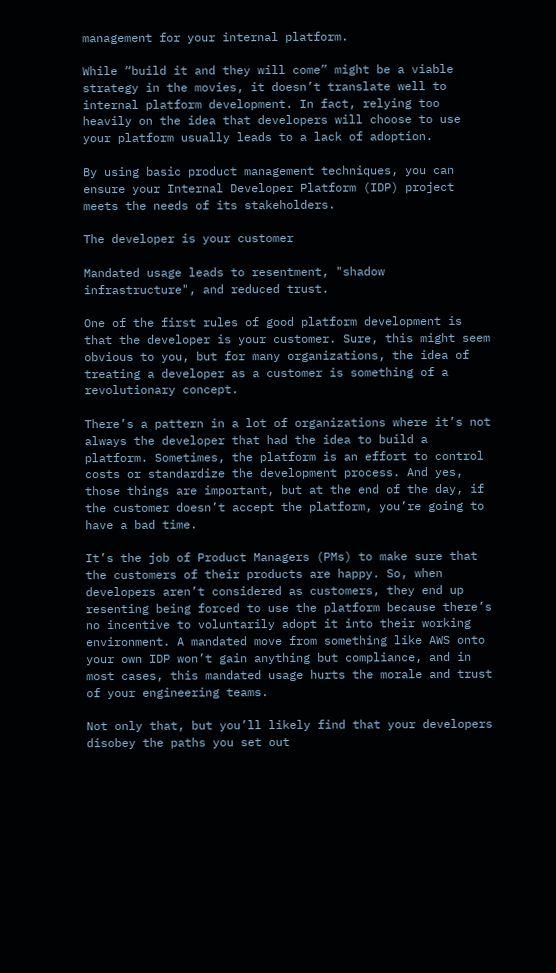management for your internal platform.

While “build it and they will come” might be a viable strategy in the movies, it doesn’t translate well to internal platform development. In fact, relying too heavily on the idea that developers will choose to use your platform usually leads to a lack of adoption.

By using basic product management techniques, you can ensure your Internal Developer Platform (IDP) project meets the needs of its stakeholders.

The developer is your customer

Mandated usage leads to resentment, "shadow infrastructure", and reduced trust.

One of the first rules of good platform development is that the developer is your customer. Sure, this might seem obvious to you, but for many organizations, the idea of treating a developer as a customer is something of a revolutionary concept.

There’s a pattern in a lot of organizations where it’s not always the developer that had the idea to build a platform. Sometimes, the platform is an effort to control costs or standardize the development process. And yes, those things are important, but at the end of the day, if the customer doesn’t accept the platform, you’re going to have a bad time.

It’s the job of Product Managers (PMs) to make sure that the customers of their products are happy. So, when developers aren’t considered as customers, they end up resenting being forced to use the platform because there’s no incentive to voluntarily adopt it into their working environment. A mandated move from something like AWS onto your own IDP won’t gain anything but compliance, and in most cases, this mandated usage hurts the morale and trust of your engineering teams.

Not only that, but you’ll likely find that your developers disobey the paths you set out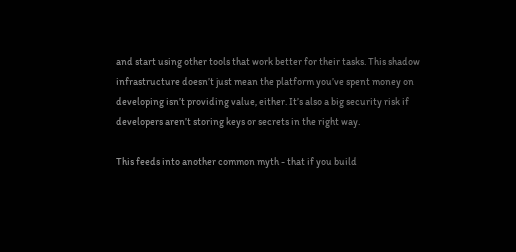and start using other tools that work better for their tasks. This shadow infrastructure doesn’t just mean the platform you’ve spent money on developing isn’t providing value, either. It’s also a big security risk if developers aren’t storing keys or secrets in the right way.

This feeds into another common myth - that if you build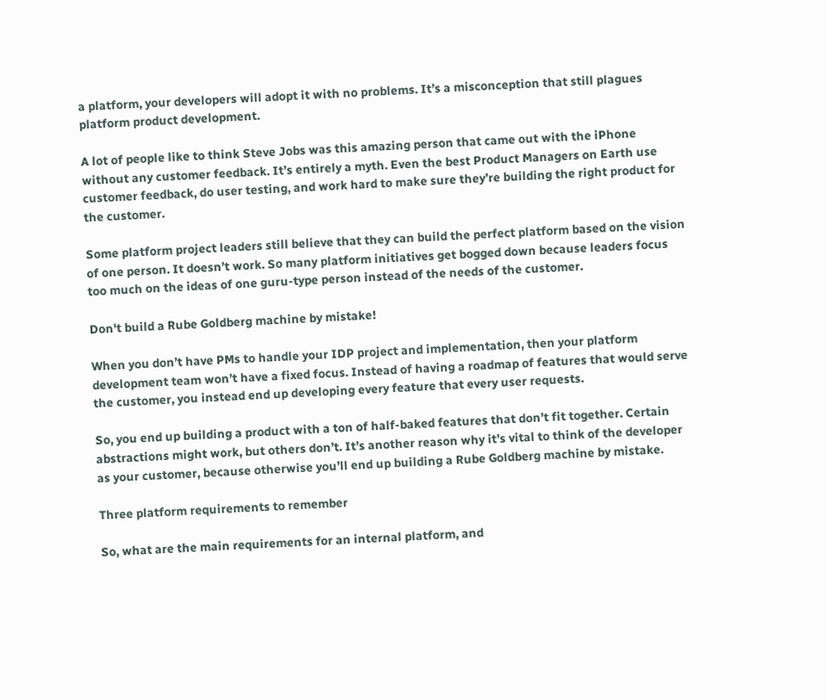a platform, your developers will adopt it with no problems. It’s a misconception that still plagues platform product development.

A lot of people like to think Steve Jobs was this amazing person that came out with the iPhone without any customer feedback. It’s entirely a myth. Even the best Product Managers on Earth use customer feedback, do user testing, and work hard to make sure they’re building the right product for the customer.

Some platform project leaders still believe that they can build the perfect platform based on the vision of one person. It doesn’t work. So many platform initiatives get bogged down because leaders focus too much on the ideas of one guru-type person instead of the needs of the customer.

Don't build a Rube Goldberg machine by mistake!

When you don’t have PMs to handle your IDP project and implementation, then your platform development team won’t have a fixed focus. Instead of having a roadmap of features that would serve the customer, you instead end up developing every feature that every user requests.

So, you end up building a product with a ton of half-baked features that don’t fit together. Certain abstractions might work, but others don’t. It’s another reason why it’s vital to think of the developer as your customer, because otherwise you’ll end up building a Rube Goldberg machine by mistake.

Three platform requirements to remember

So, what are the main requirements for an internal platform, and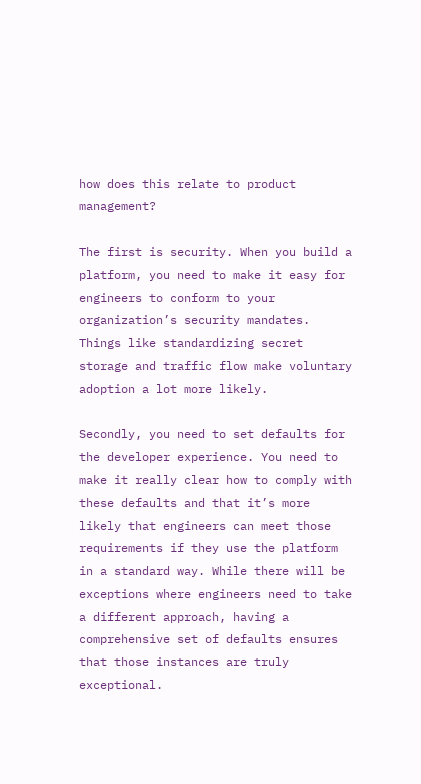how does this relate to product management?

The first is security. When you build a platform, you need to make it easy for engineers to conform to your organization’s security mandates. Things like standardizing secret storage and traffic flow make voluntary adoption a lot more likely.

Secondly, you need to set defaults for the developer experience. You need to make it really clear how to comply with these defaults and that it’s more likely that engineers can meet those requirements if they use the platform in a standard way. While there will be exceptions where engineers need to take a different approach, having a comprehensive set of defaults ensures that those instances are truly exceptional.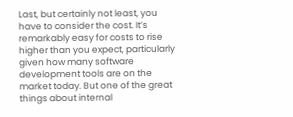Last, but certainly not least, you have to consider the cost. It’s remarkably easy for costs to rise higher than you expect, particularly given how many software development tools are on the market today. But one of the great things about internal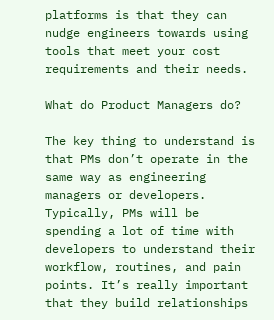platforms is that they can nudge engineers towards using tools that meet your cost requirements and their needs.

What do Product Managers do?

The key thing to understand is that PMs don’t operate in the same way as engineering managers or developers. Typically, PMs will be spending a lot of time with developers to understand their workflow, routines, and pain points. It’s really important that they build relationships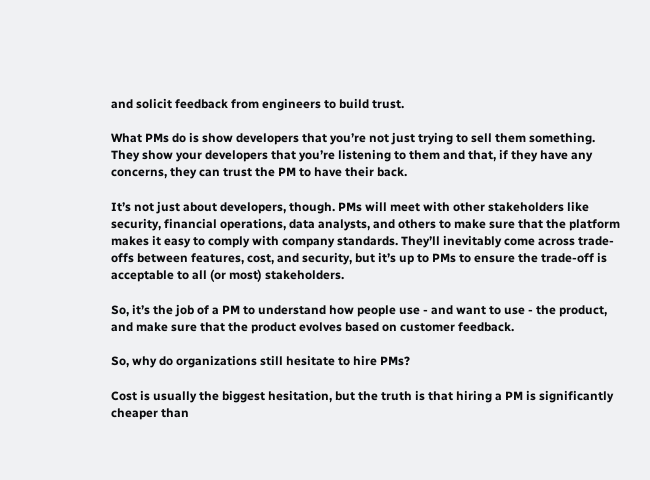and solicit feedback from engineers to build trust.

What PMs do is show developers that you’re not just trying to sell them something. They show your developers that you’re listening to them and that, if they have any concerns, they can trust the PM to have their back.

It’s not just about developers, though. PMs will meet with other stakeholders like security, financial operations, data analysts, and others to make sure that the platform makes it easy to comply with company standards. They’ll inevitably come across trade-offs between features, cost, and security, but it’s up to PMs to ensure the trade-off is acceptable to all (or most) stakeholders.

So, it’s the job of a PM to understand how people use - and want to use - the product, and make sure that the product evolves based on customer feedback.

So, why do organizations still hesitate to hire PMs?

Cost is usually the biggest hesitation, but the truth is that hiring a PM is significantly cheaper than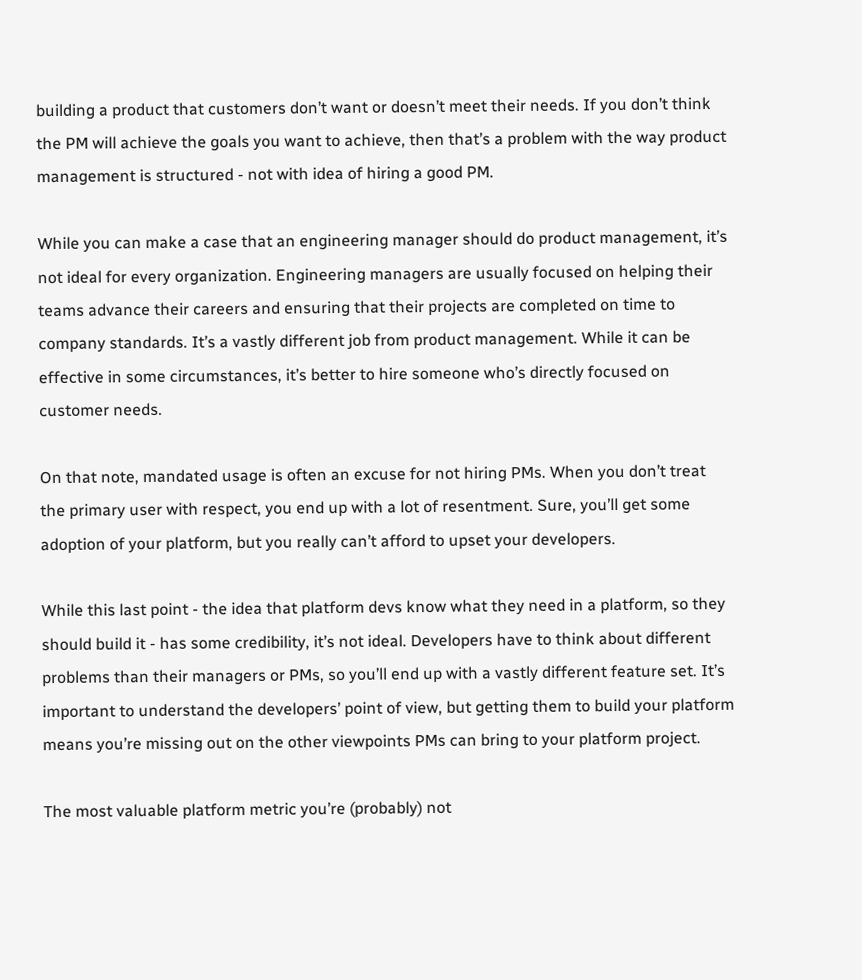building a product that customers don’t want or doesn’t meet their needs. If you don’t think the PM will achieve the goals you want to achieve, then that’s a problem with the way product management is structured - not with idea of hiring a good PM.

While you can make a case that an engineering manager should do product management, it’s not ideal for every organization. Engineering managers are usually focused on helping their teams advance their careers and ensuring that their projects are completed on time to company standards. It’s a vastly different job from product management. While it can be effective in some circumstances, it’s better to hire someone who’s directly focused on customer needs.

On that note, mandated usage is often an excuse for not hiring PMs. When you don’t treat the primary user with respect, you end up with a lot of resentment. Sure, you’ll get some adoption of your platform, but you really can’t afford to upset your developers.

While this last point - the idea that platform devs know what they need in a platform, so they should build it - has some credibility, it’s not ideal. Developers have to think about different problems than their managers or PMs, so you’ll end up with a vastly different feature set. It’s important to understand the developers’ point of view, but getting them to build your platform means you’re missing out on the other viewpoints PMs can bring to your platform project.

The most valuable platform metric you’re (probably) not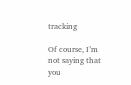tracking

Of course, I’m not saying that you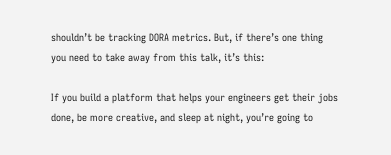shouldn’t be tracking DORA metrics. But, if there’s one thing you need to take away from this talk, it’s this:

If you build a platform that helps your engineers get their jobs done, be more creative, and sleep at night, you’re going to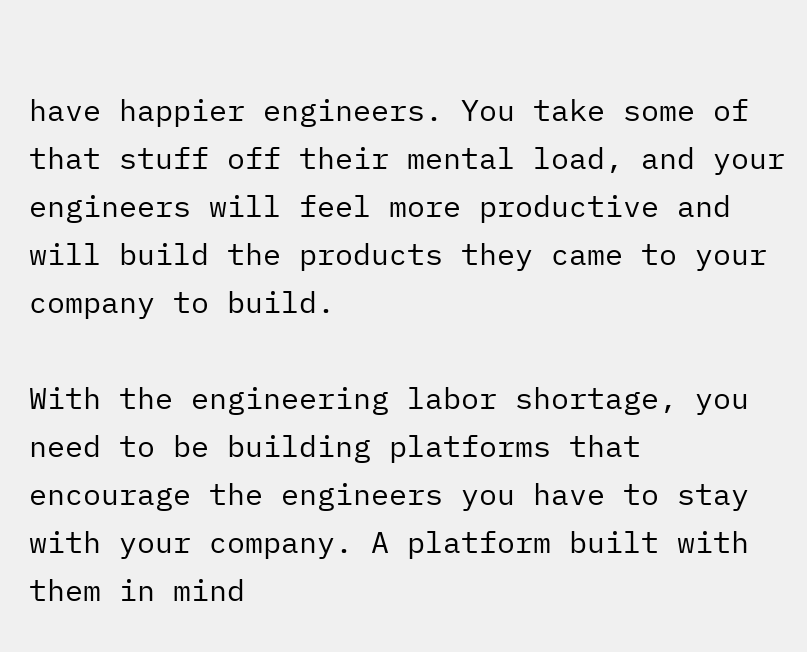have happier engineers. You take some of that stuff off their mental load, and your engineers will feel more productive and will build the products they came to your company to build.

With the engineering labor shortage, you need to be building platforms that encourage the engineers you have to stay with your company. A platform built with them in mind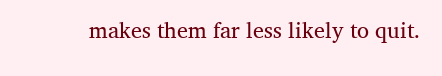makes them far less likely to quit.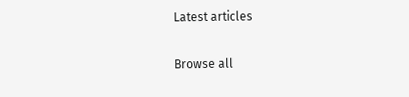Latest articles

Browse all